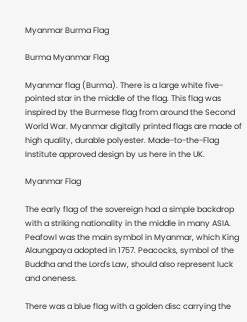Myanmar Burma Flag

Burma Myanmar Flag

Myanmar flag (Burma). There is a large white five-pointed star in the middle of the flag. This flag was inspired by the Burmese flag from around the Second World War. Myanmar digitally printed flags are made of high quality, durable polyester. Made-to-the-Flag Institute approved design by us here in the UK.

Myanmar Flag

The early flag of the sovereign had a simple backdrop with a striking nationality in the middle in many ASIA. Peafowl was the main symbol in Myanmar, which King Alaungpaya adopted in 1757. Peacocks, symbol of the Buddha and the Lord's Law, should also represent luck and oneness.

There was a blue flag with a golden disc carrying the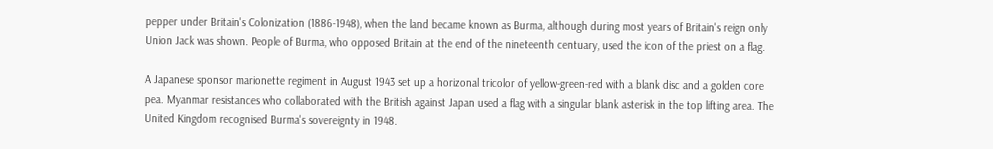pepper under Britain's Colonization (1886-1948), when the land became known as Burma, although during most years of Britain's reign only Union Jack was shown. People of Burma, who opposed Britain at the end of the nineteenth centuary, used the icon of the priest on a flag.

A Japanese sponsor marionette regiment in August 1943 set up a horizonal tricolor of yellow-green-red with a blank disc and a golden core pea. Myanmar resistances who collaborated with the British against Japan used a flag with a singular blank asterisk in the top lifting area. The United Kingdom recognised Burma's sovereignty in 1948.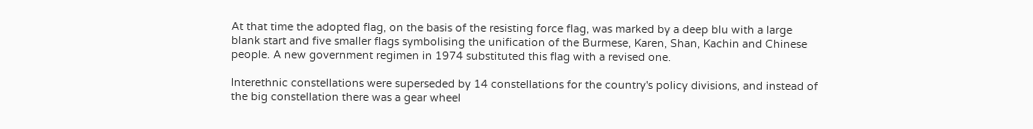At that time the adopted flag, on the basis of the resisting force flag, was marked by a deep blu with a large blank start and five smaller flags symbolising the unification of the Burmese, Karen, Shan, Kachin and Chinese people. A new government regimen in 1974 substituted this flag with a revised one.

Interethnic constellations were superseded by 14 constellations for the country's policy divisions, and instead of the big constellation there was a gear wheel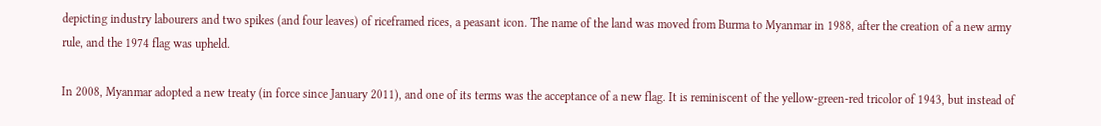depicting industry labourers and two spikes (and four leaves) of riceframed rices, a peasant icon. The name of the land was moved from Burma to Myanmar in 1988, after the creation of a new army rule, and the 1974 flag was upheld.

In 2008, Myanmar adopted a new treaty (in force since January 2011), and one of its terms was the acceptance of a new flag. It is reminiscent of the yellow-green-red tricolor of 1943, but instead of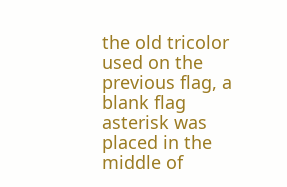the old tricolor used on the previous flag, a blank flag asterisk was placed in the middle of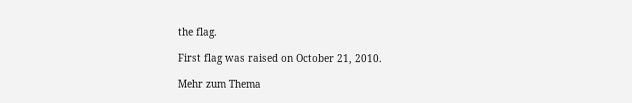the flag.

First flag was raised on October 21, 2010.

Mehr zum Thema